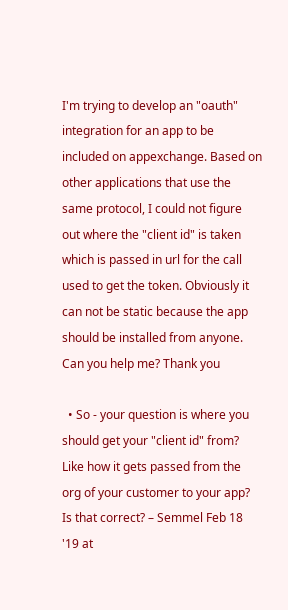I'm trying to develop an "oauth" integration for an app to be included on appexchange. Based on other applications that use the same protocol, I could not figure out where the "client id" is taken which is passed in url for the call used to get the token. Obviously it can not be static because the app should be installed from anyone. Can you help me? Thank you

  • So - your question is where you should get your "client id" from? Like how it gets passed from the org of your customer to your app? Is that correct? – Semmel Feb 18 '19 at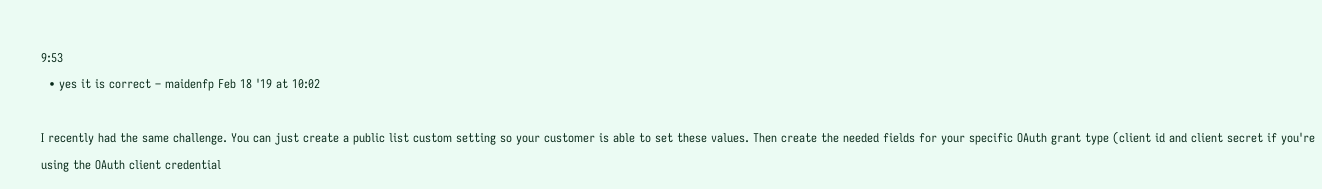9:53
  • yes it is correct – maidenfp Feb 18 '19 at 10:02

I recently had the same challenge. You can just create a public list custom setting so your customer is able to set these values. Then create the needed fields for your specific OAuth grant type (client id and client secret if you're using the OAuth client credential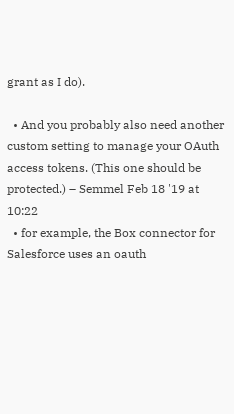grant as I do).

  • And you probably also need another custom setting to manage your OAuth access tokens. (This one should be protected.) – Semmel Feb 18 '19 at 10:22
  • for example, the Box connector for Salesforce uses an oauth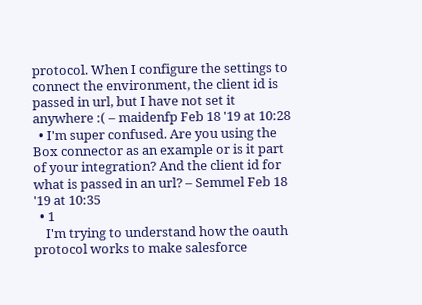protocol. When I configure the settings to connect the environment, the client id is passed in url, but I have not set it anywhere :( – maidenfp Feb 18 '19 at 10:28
  • I'm super confused. Are you using the Box connector as an example or is it part of your integration? And the client id for what is passed in an url? – Semmel Feb 18 '19 at 10:35
  • 1
    I'm trying to understand how the oauth protocol works to make salesforce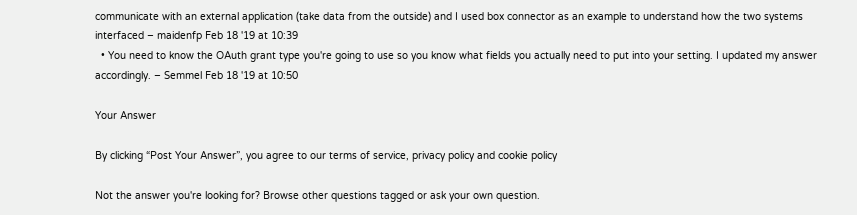communicate with an external application (take data from the outside) and I used box connector as an example to understand how the two systems interfaced – maidenfp Feb 18 '19 at 10:39
  • You need to know the OAuth grant type you're going to use so you know what fields you actually need to put into your setting. I updated my answer accordingly. – Semmel Feb 18 '19 at 10:50

Your Answer

By clicking “Post Your Answer”, you agree to our terms of service, privacy policy and cookie policy

Not the answer you're looking for? Browse other questions tagged or ask your own question.